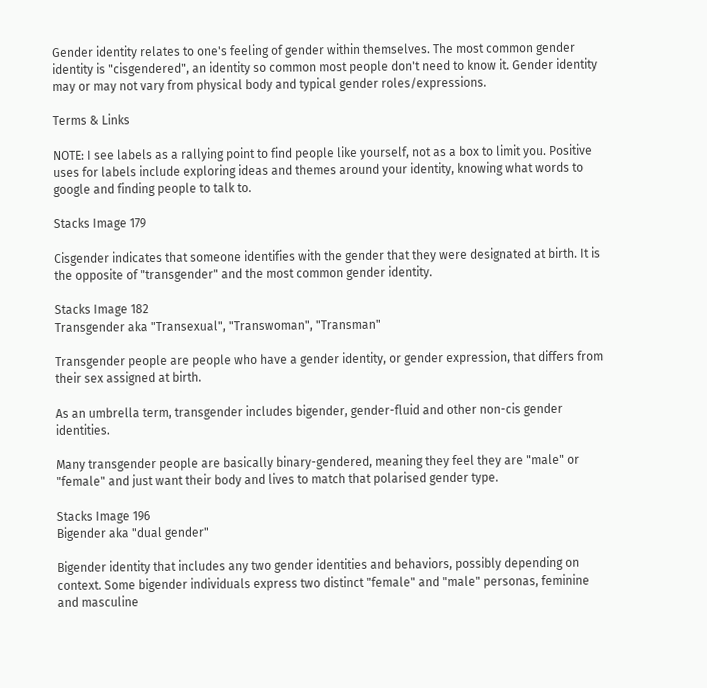Gender identity relates to one's feeling of gender within themselves. The most common gender identity is "cisgendered", an identity so common most people don't need to know it. Gender identity may or may not vary from physical body and typical gender roles/expressions.

Terms & Links

NOTE: I see labels as a rallying point to find people like yourself, not as a box to limit you. Positive uses for labels include exploring ideas and themes around your identity, knowing what words to google and finding people to talk to.

Stacks Image 179

Cisgender indicates that someone identifies with the gender that they were designated at birth. It is the opposite of "transgender" and the most common gender identity.

Stacks Image 182
Transgender aka "Transexual", "Transwoman", "Transman"

Transgender people are people who have a gender identity, or gender expression, that differs from their sex assigned at birth.

As an umbrella term, transgender includes bigender, gender-fluid and other non-cis gender identities.

Many transgender people are basically binary-gendered, meaning they feel they are "male" or "female" and just want their body and lives to match that polarised gender type.

Stacks Image 196
Bigender aka "dual gender"

Bigender identity that includes any two gender identities and behaviors, possibly depending on context. Some bigender individuals express two distinct "female" and "male" personas, feminine and masculine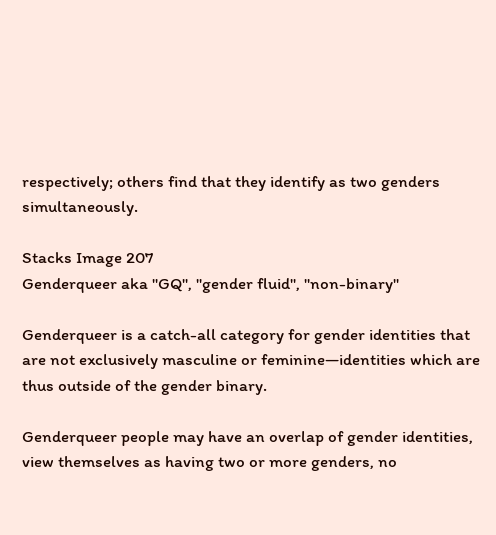respectively; others find that they identify as two genders simultaneously.

Stacks Image 207
Genderqueer aka "GQ", "gender fluid", "non-binary"

Genderqueer is a catch-all category for gender identities that are not exclusively masculine or feminine—identities which are thus outside of the gender binary.

Genderqueer people may have an overlap of gender identities, view themselves as having two or more genders, no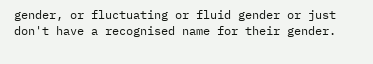gender, or fluctuating or fluid gender or just don't have a recognised name for their gender.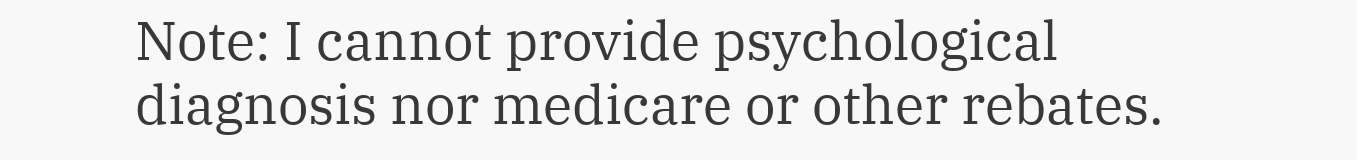Note: I cannot provide psychological diagnosis nor medicare or other rebates.